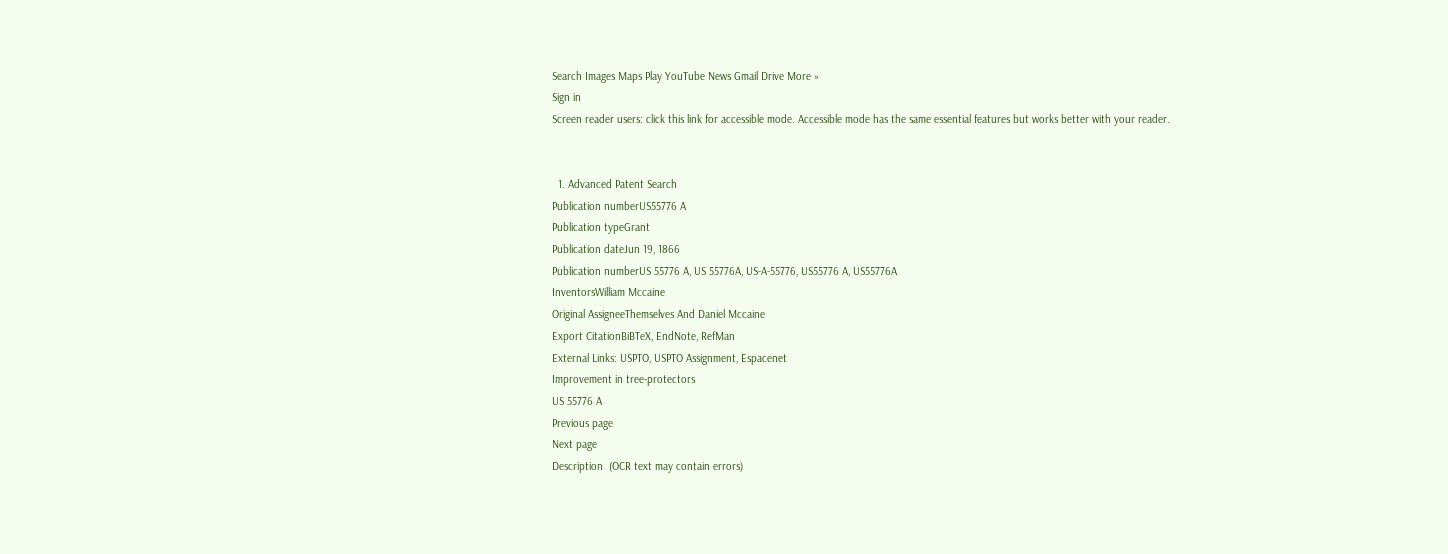Search Images Maps Play YouTube News Gmail Drive More »
Sign in
Screen reader users: click this link for accessible mode. Accessible mode has the same essential features but works better with your reader.


  1. Advanced Patent Search
Publication numberUS55776 A
Publication typeGrant
Publication dateJun 19, 1866
Publication numberUS 55776 A, US 55776A, US-A-55776, US55776 A, US55776A
InventorsWilliam Mccaine
Original AssigneeThemselves And Daniel Mccaine
Export CitationBiBTeX, EndNote, RefMan
External Links: USPTO, USPTO Assignment, Espacenet
Improvement in tree-protectors
US 55776 A
Previous page
Next page
Description  (OCR text may contain errors)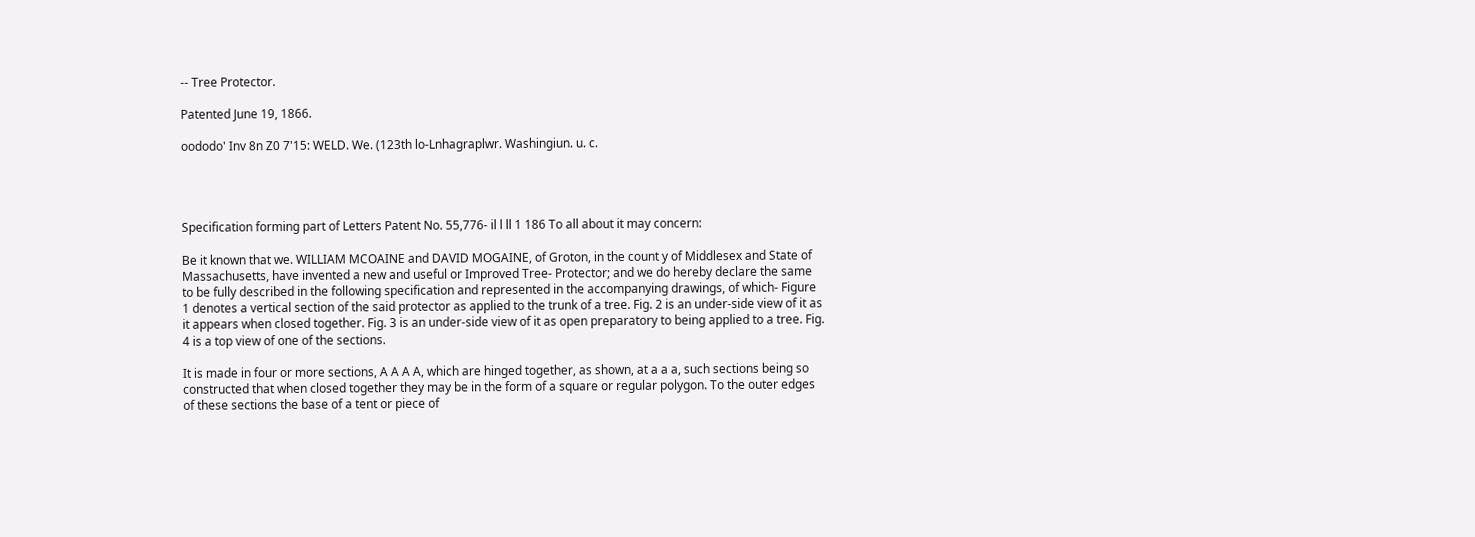-- Tree Protector.

Patented June 19, 1866.

oododo' Inv 8n Z0 7'15: WELD. We. (123th lo-Lnhagraplwr. Washingiun. u. c.




Specification forming part of Letters Patent No. 55,776- il l ll 1 186 To all about it may concern:

Be it known that we. WILLIAM MCOAINE and DAVID MOGAINE, of Groton, in the count y of Middlesex and State of Massachusetts, have invented a new and useful or Improved Tree- Protector; and we do hereby declare the same to be fully described in the following specification and represented in the accompanying drawings, of which- Figure 1 denotes a vertical section of the said protector as applied to the trunk of a tree. Fig. 2 is an under-side view of it as it appears when closed together. Fig. 3 is an under-side view of it as open preparatory to being applied to a tree. Fig. 4 is a top view of one of the sections.

It is made in four or more sections, A A A A, which are hinged together, as shown, at a a a, such sections being so constructed that when closed together they may be in the form of a square or regular polygon. To the outer edges of these sections the base of a tent or piece of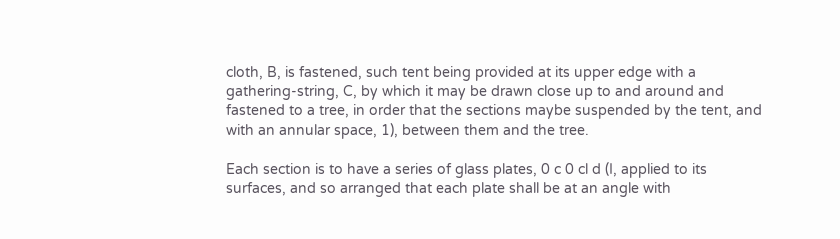cloth, B, is fastened, such tent being provided at its upper edge with a gathering-string, C, by which it may be drawn close up to and around and fastened to a tree, in order that the sections maybe suspended by the tent, and with an annular space, 1), between them and the tree.

Each section is to have a series of glass plates, 0 c 0 cl d (I, applied to its surfaces, and so arranged that each plate shall be at an angle with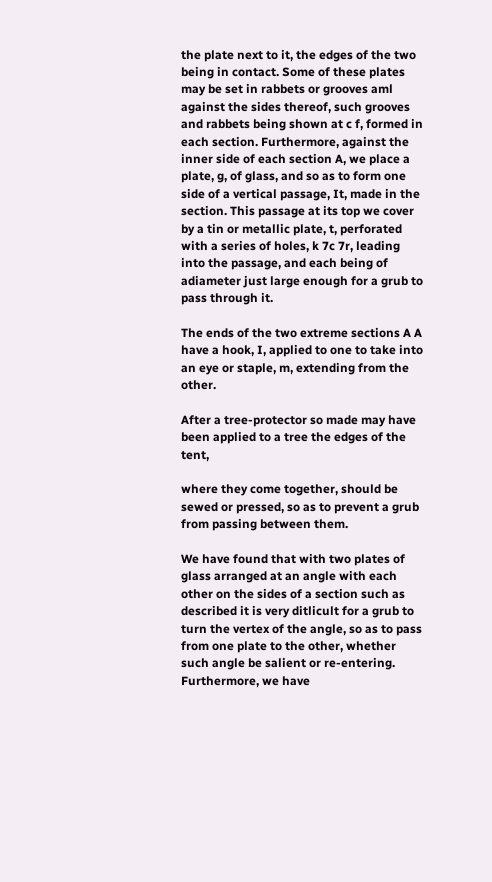the plate next to it, the edges of the two being in contact. Some of these plates may be set in rabbets or grooves aml against the sides thereof, such grooves and rabbets being shown at c f, formed in each section. Furthermore, against the inner side of each section A, we place a plate, g, of glass, and so as to form one side of a vertical passage, It, made in the section. This passage at its top we cover by a tin or metallic plate, t, perforated with a series of holes, k 7c 7r, leading into the passage, and each being of adiameter just large enough for a grub to pass through it.

The ends of the two extreme sections A A have a hook, I, applied to one to take into an eye or staple, m, extending from the other.

After a tree-protector so made may have been applied to a tree the edges of the tent,

where they come together, should be sewed or pressed, so as to prevent a grub from passing between them.

We have found that with two plates of glass arranged at an angle with each other on the sides of a section such as described it is very ditlicult for a grub to turn the vertex of the angle, so as to pass from one plate to the other, whether such angle be salient or re-entering. Furthermore, we have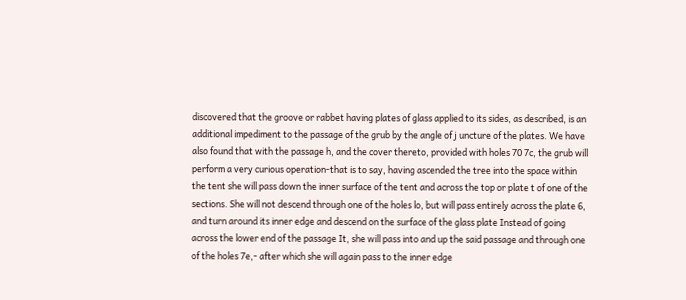discovered that the groove or rabbet having plates of glass applied to its sides, as described, is an additional impediment to the passage of the grub by the angle of j uncture of the plates. We have also found that with the passage h, and the cover thereto, provided with holes 70 7c, the grub will perform a very curious operation-that is to say, having ascended the tree into the space within the tent she will pass down the inner surface of the tent and across the top or plate t of one of the sections. She will not descend through one of the holes lo, but will pass entirely across the plate 6, and turn around its inner edge and descend on the surface of the glass plate Instead of going across the lower end of the passage It, she will pass into and up the said passage and through one of the holes 7e,- after which she will again pass to the inner edge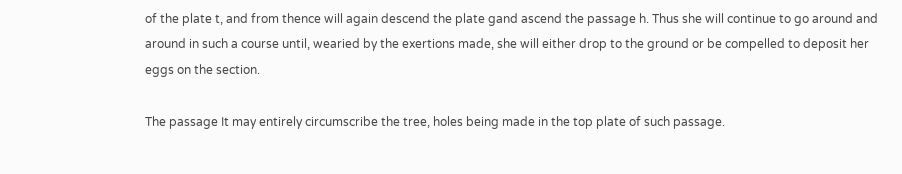of the plate t, and from thence will again descend the plate gand ascend the passage h. Thus she will continue to go around and around in such a course until, wearied by the exertions made, she will either drop to the ground or be compelled to deposit her eggs on the section.

The passage It may entirely circumscribe the tree, holes being made in the top plate of such passage.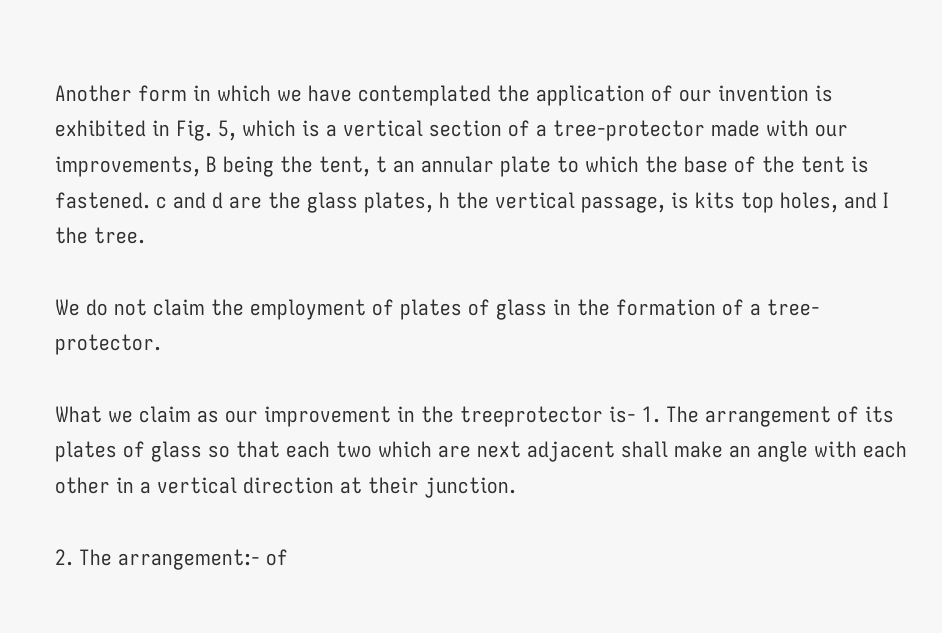Another form in which we have contemplated the application of our invention is exhibited in Fig. 5, which is a vertical section of a tree-protector made with our improvements, B being the tent, t an annular plate to which the base of the tent is fastened. c and d are the glass plates, h the vertical passage, is kits top holes, and I the tree.

We do not claim the employment of plates of glass in the formation of a tree-protector.

What we claim as our improvement in the treeprotector is- 1. The arrangement of its plates of glass so that each two which are next adjacent shall make an angle with each other in a vertical direction at their junction.

2. The arrangement:- of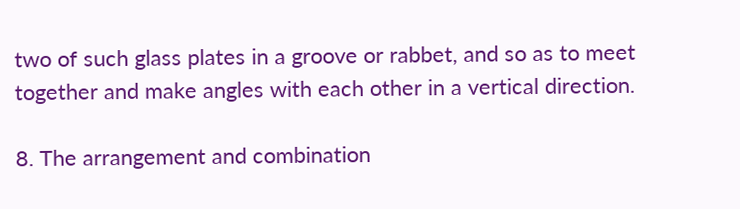two of such glass plates in a groove or rabbet, and so as to meet together and make angles with each other in a vertical direction.

8. The arrangement and combination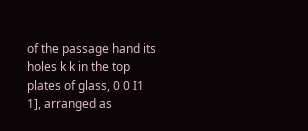of the passage hand its holes k k in the top plates of glass, 0 0 I1 1], arranged as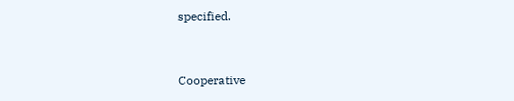specified.


Cooperative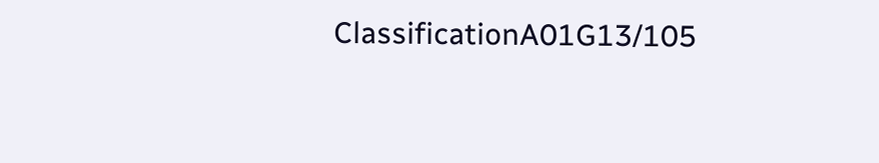ClassificationA01G13/105